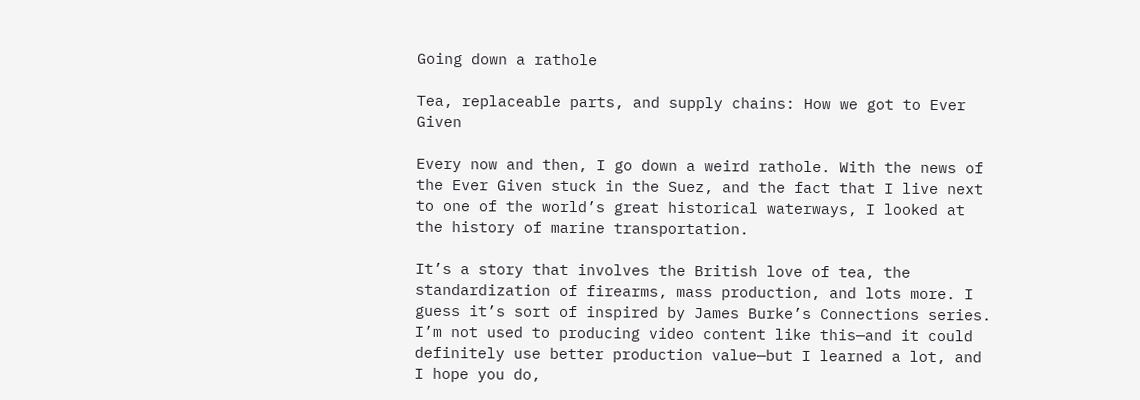Going down a rathole

Tea, replaceable parts, and supply chains: How we got to Ever Given

Every now and then, I go down a weird rathole. With the news of the Ever Given stuck in the Suez, and the fact that I live next to one of the world’s great historical waterways, I looked at the history of marine transportation.

It’s a story that involves the British love of tea, the standardization of firearms, mass production, and lots more. I guess it’s sort of inspired by James Burke’s Connections series. I’m not used to producing video content like this—and it could definitely use better production value—but I learned a lot, and I hope you do,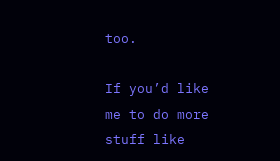too.

If you’d like me to do more stuff like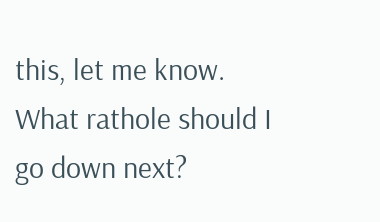this, let me know. What rathole should I go down next?